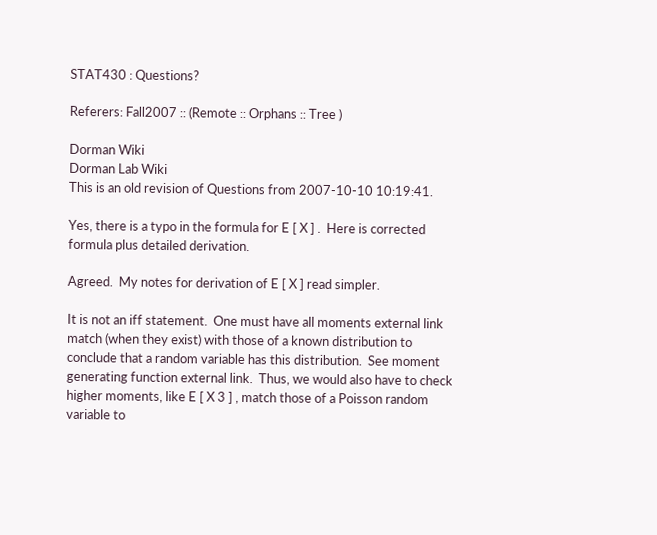STAT430 : Questions?

Referers: Fall2007 :: (Remote :: Orphans :: Tree )

Dorman Wiki
Dorman Lab Wiki
This is an old revision of Questions from 2007-10-10 10:19:41.

Yes, there is a typo in the formula for E [ X ] .  Here is corrected formula plus detailed derivation.

Agreed.  My notes for derivation of E [ X ] read simpler.

It is not an iff statement.  One must have all moments external link match (when they exist) with those of a known distribution to conclude that a random variable has this distribution.  See moment generating function external link.  Thus, we would also have to check higher moments, like E [ X 3 ] , match those of a Poisson random variable to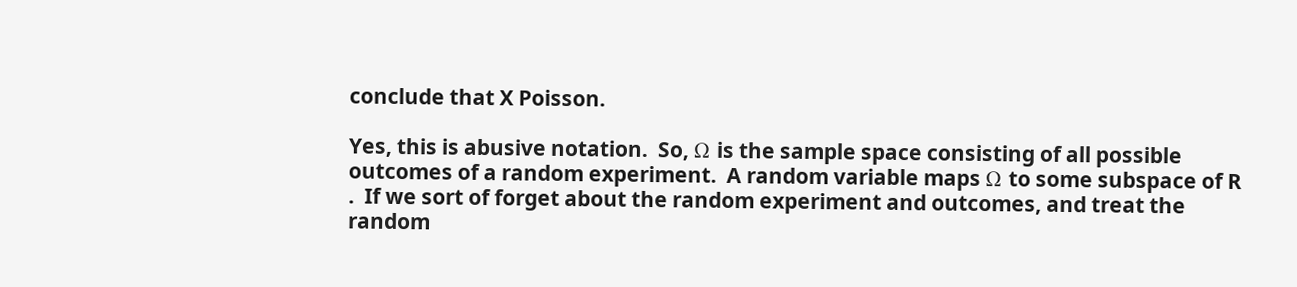conclude that X Poisson.

Yes, this is abusive notation.  So, Ω is the sample space consisting of all possible outcomes of a random experiment.  A random variable maps Ω to some subspace of R .  If we sort of forget about the random experiment and outcomes, and treat the random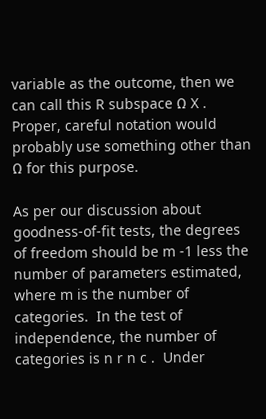variable as the outcome, then we can call this R subspace Ω X .  Proper, careful notation would probably use something other than Ω for this purpose.

As per our discussion about goodness-of-fit tests, the degrees of freedom should be m -1 less the number of parameters estimated, where m is the number of categories.  In the test of independence, the number of categories is n r n c .  Under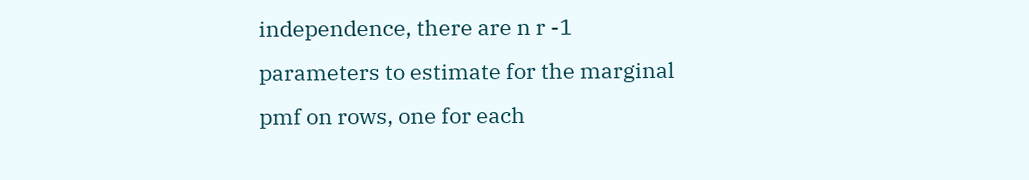independence, there are n r -1 parameters to estimate for the marginal pmf on rows, one for each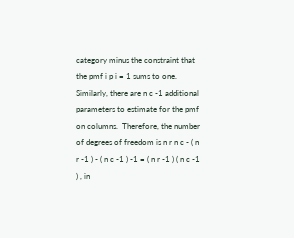category minus the constraint that the pmf i p i = 1 sums to one.  Similarly, there are n c -1 additional parameters to estimate for the pmf on columns.  Therefore, the number of degrees of freedom is n r n c - ( n r -1 ) - ( n c -1 ) -1 = ( n r -1 ) ( n c -1 ) , in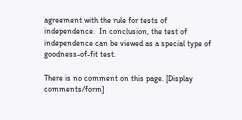agreement with the rule for tests of independence.  In conclusion, the test of independence can be viewed as a special type of goodness-of-fit test.

There is no comment on this page. [Display comments/form]